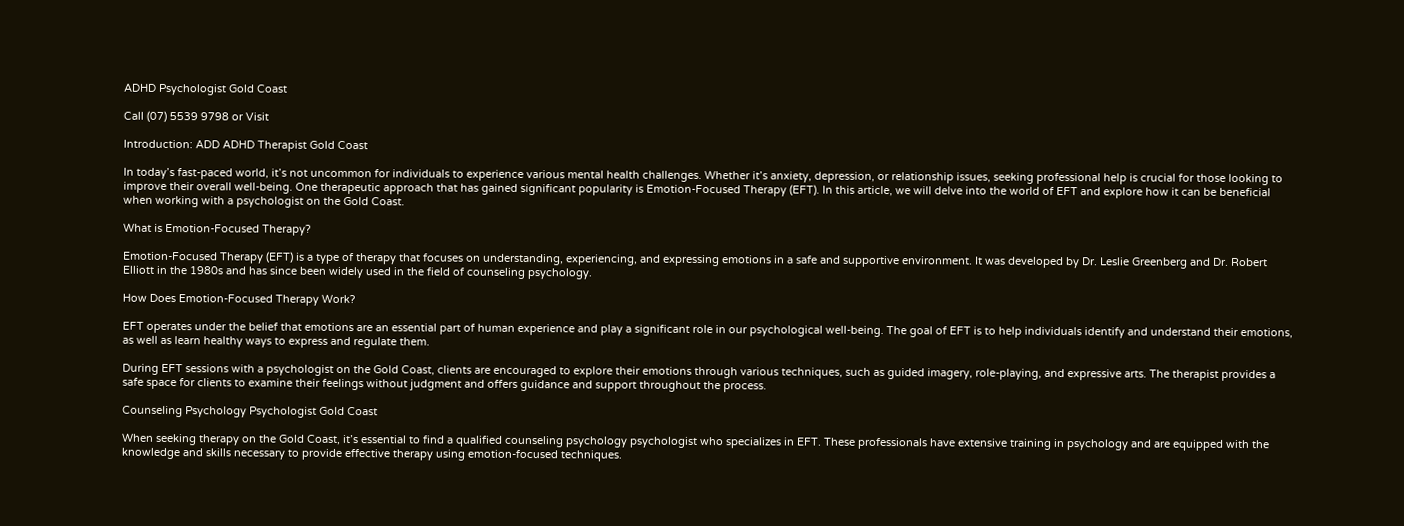ADHD Psychologist Gold Coast

Call (07) 5539 9798 or Visit

Introduction: ADD ADHD Therapist Gold Coast

In today’s fast-paced world, it’s not uncommon for individuals to experience various mental health challenges. Whether it’s anxiety, depression, or relationship issues, seeking professional help is crucial for those looking to improve their overall well-being. One therapeutic approach that has gained significant popularity is Emotion-Focused Therapy (EFT). In this article, we will delve into the world of EFT and explore how it can be beneficial when working with a psychologist on the Gold Coast.

What is Emotion-Focused Therapy?

Emotion-Focused Therapy (EFT) is a type of therapy that focuses on understanding, experiencing, and expressing emotions in a safe and supportive environment. It was developed by Dr. Leslie Greenberg and Dr. Robert Elliott in the 1980s and has since been widely used in the field of counseling psychology.

How Does Emotion-Focused Therapy Work?

EFT operates under the belief that emotions are an essential part of human experience and play a significant role in our psychological well-being. The goal of EFT is to help individuals identify and understand their emotions, as well as learn healthy ways to express and regulate them.

During EFT sessions with a psychologist on the Gold Coast, clients are encouraged to explore their emotions through various techniques, such as guided imagery, role-playing, and expressive arts. The therapist provides a safe space for clients to examine their feelings without judgment and offers guidance and support throughout the process.

Counseling Psychology Psychologist Gold Coast

When seeking therapy on the Gold Coast, it’s essential to find a qualified counseling psychology psychologist who specializes in EFT. These professionals have extensive training in psychology and are equipped with the knowledge and skills necessary to provide effective therapy using emotion-focused techniques.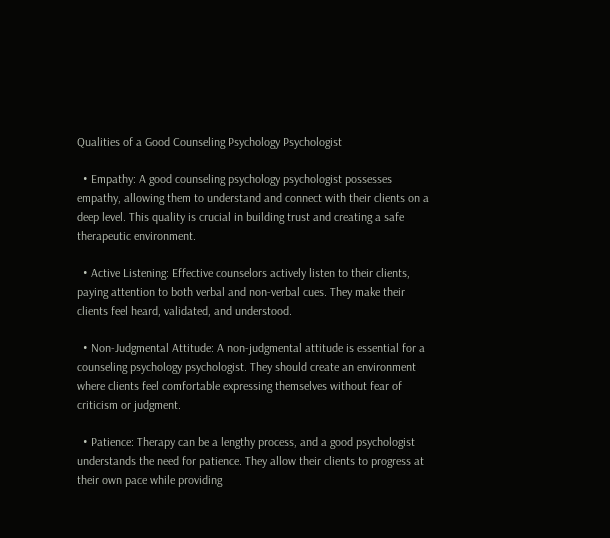Qualities of a Good Counseling Psychology Psychologist

  • Empathy: A good counseling psychology psychologist possesses empathy, allowing them to understand and connect with their clients on a deep level. This quality is crucial in building trust and creating a safe therapeutic environment.

  • Active Listening: Effective counselors actively listen to their clients, paying attention to both verbal and non-verbal cues. They make their clients feel heard, validated, and understood.

  • Non-Judgmental Attitude: A non-judgmental attitude is essential for a counseling psychology psychologist. They should create an environment where clients feel comfortable expressing themselves without fear of criticism or judgment.

  • Patience: Therapy can be a lengthy process, and a good psychologist understands the need for patience. They allow their clients to progress at their own pace while providing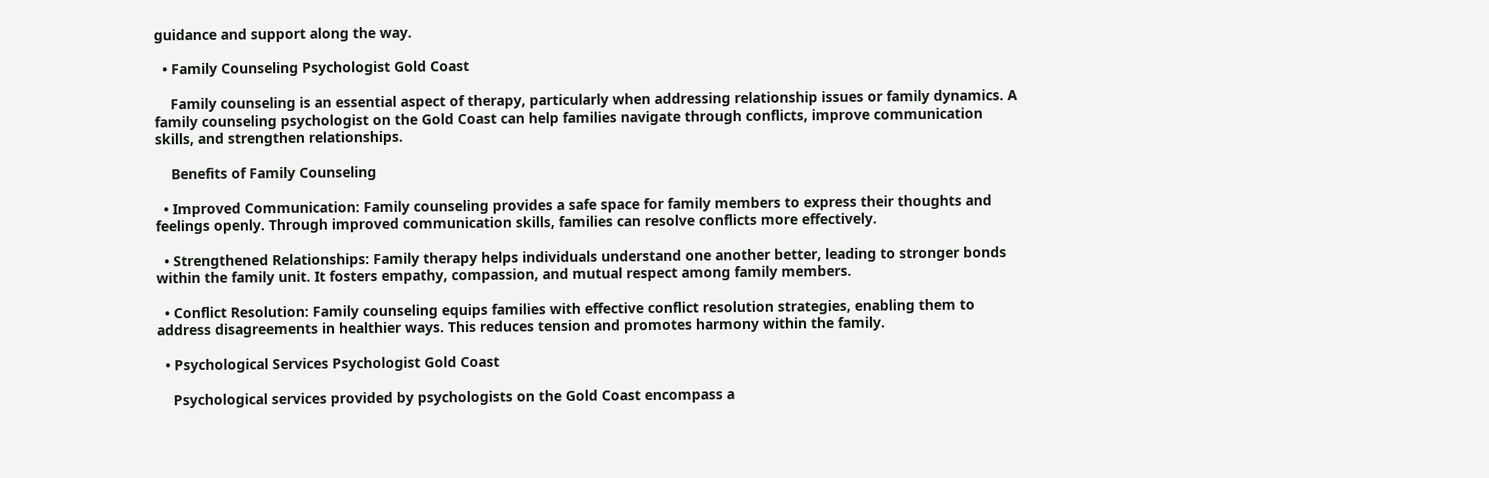guidance and support along the way.

  • Family Counseling Psychologist Gold Coast

    Family counseling is an essential aspect of therapy, particularly when addressing relationship issues or family dynamics. A family counseling psychologist on the Gold Coast can help families navigate through conflicts, improve communication skills, and strengthen relationships.

    Benefits of Family Counseling

  • Improved Communication: Family counseling provides a safe space for family members to express their thoughts and feelings openly. Through improved communication skills, families can resolve conflicts more effectively.

  • Strengthened Relationships: Family therapy helps individuals understand one another better, leading to stronger bonds within the family unit. It fosters empathy, compassion, and mutual respect among family members.

  • Conflict Resolution: Family counseling equips families with effective conflict resolution strategies, enabling them to address disagreements in healthier ways. This reduces tension and promotes harmony within the family.

  • Psychological Services Psychologist Gold Coast

    Psychological services provided by psychologists on the Gold Coast encompass a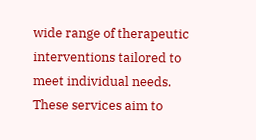wide range of therapeutic interventions tailored to meet individual needs. These services aim to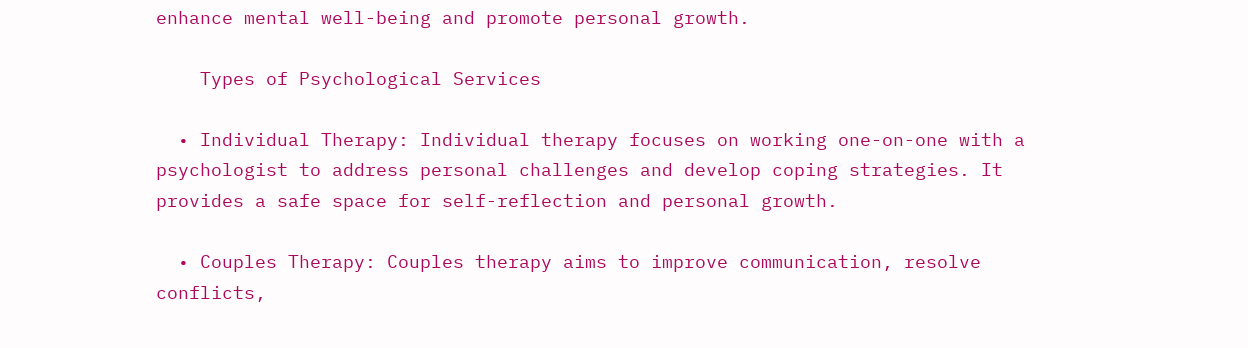enhance mental well-being and promote personal growth.

    Types of Psychological Services

  • Individual Therapy: Individual therapy focuses on working one-on-one with a psychologist to address personal challenges and develop coping strategies. It provides a safe space for self-reflection and personal growth.

  • Couples Therapy: Couples therapy aims to improve communication, resolve conflicts,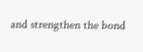and strengthen the bond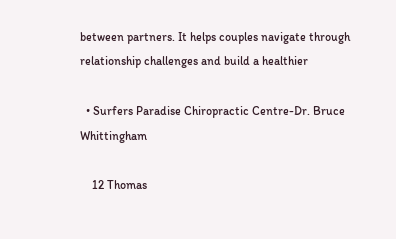between partners. It helps couples navigate through relationship challenges and build a healthier

  • Surfers Paradise Chiropractic Centre-Dr. Bruce Whittingham

    12 Thomas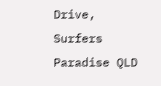Drive, Surfers Paradise QLD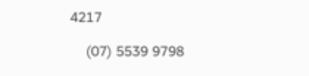4217

    (07) 5539 9798